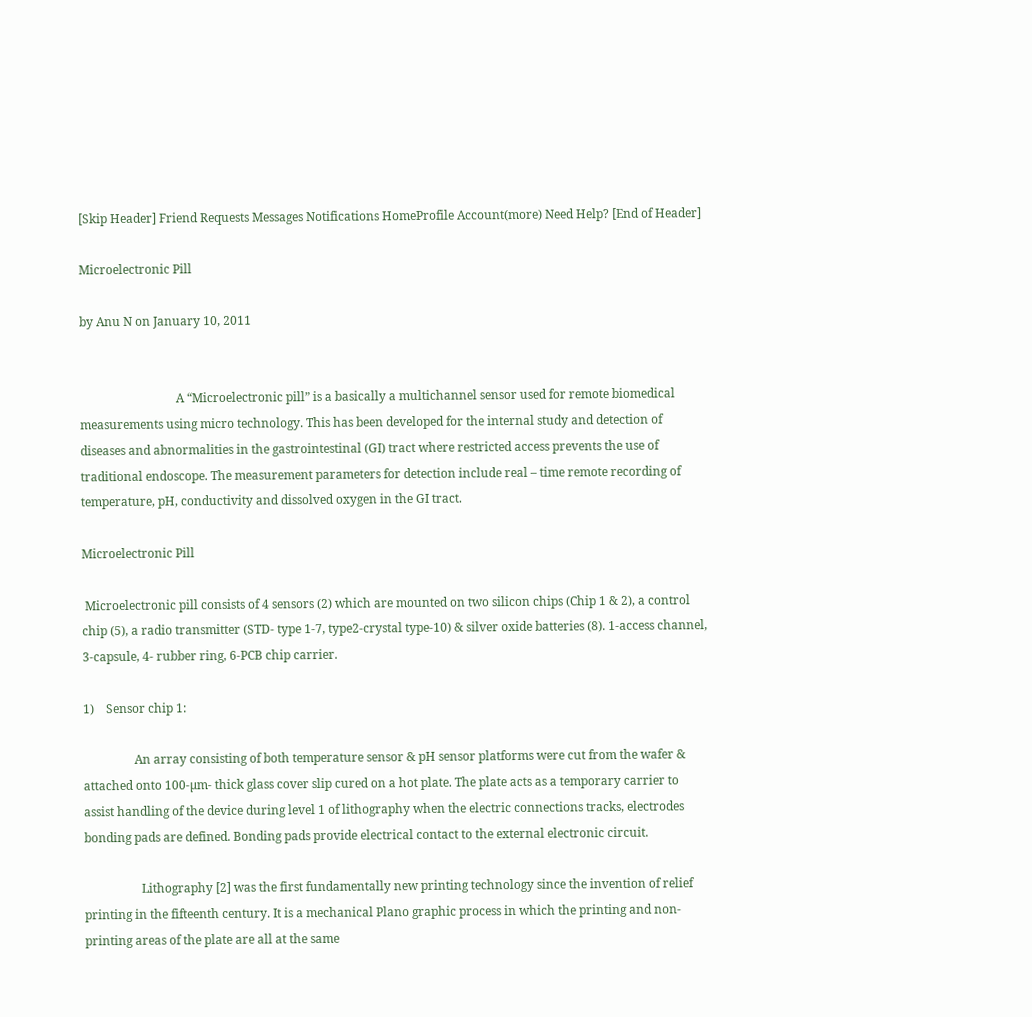[Skip Header] Friend Requests Messages Notifications HomeProfile Account(more) Need Help? [End of Header]

Microelectronic Pill

by Anu N on January 10, 2011


                                A “Microelectronic pill” is a basically a multichannel sensor used for remote biomedical measurements using micro technology. This has been developed for the internal study and detection of diseases and abnormalities in the gastrointestinal (GI) tract where restricted access prevents the use of traditional endoscope. The measurement parameters for detection include real – time remote recording of temperature, pH, conductivity and dissolved oxygen in the GI tract.

Microelectronic Pill

 Microelectronic pill consists of 4 sensors (2) which are mounted on two silicon chips (Chip 1 & 2), a control chip (5), a radio transmitter (STD- type 1-7, type2-crystal type-10) & silver oxide batteries (8). 1-access channel, 3-capsule, 4- rubber ring, 6-PCB chip carrier.

1)    Sensor chip 1:

                 An array consisting of both temperature sensor & pH sensor platforms were cut from the wafer & attached onto 100-µm- thick glass cover slip cured on a hot plate. The plate acts as a temporary carrier to assist handling of the device during level 1 of lithography when the electric connections tracks, electrodes bonding pads are defined. Bonding pads provide electrical contact to the external electronic circuit.

                   Lithography [2] was the first fundamentally new printing technology since the invention of relief printing in the fifteenth century. It is a mechanical Plano graphic process in which the printing and non-printing areas of the plate are all at the same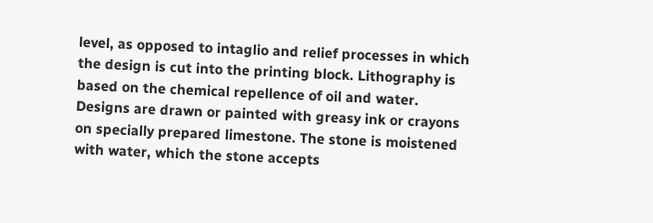level, as opposed to intaglio and relief processes in which the design is cut into the printing block. Lithography is based on the chemical repellence of oil and water. Designs are drawn or painted with greasy ink or crayons on specially prepared limestone. The stone is moistened with water, which the stone accepts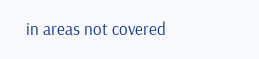in areas not covered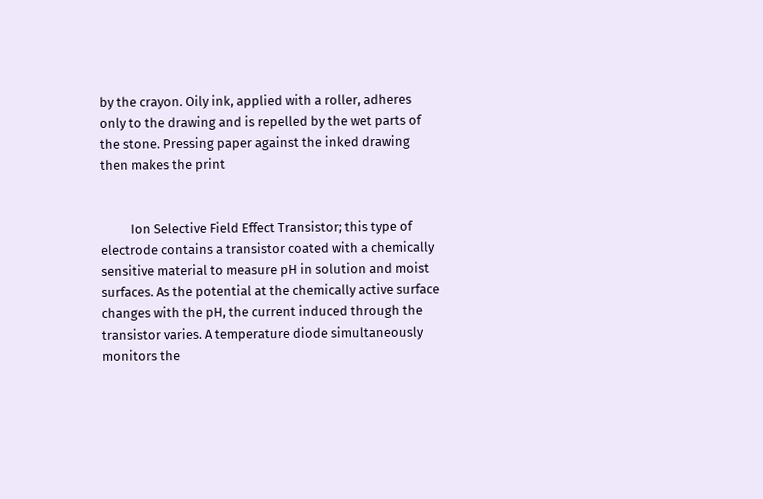by the crayon. Oily ink, applied with a roller, adheres only to the drawing and is repelled by the wet parts of the stone. Pressing paper against the inked drawing then makes the print


          Ion Selective Field Effect Transistor; this type of electrode contains a transistor coated with a chemically sensitive material to measure pH in solution and moist surfaces. As the potential at the chemically active surface changes with the pH, the current induced through the transistor varies. A temperature diode simultaneously monitors the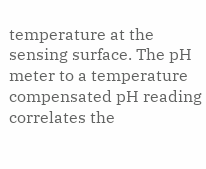temperature at the sensing surface. The pH meter to a temperature compensated pH reading correlates the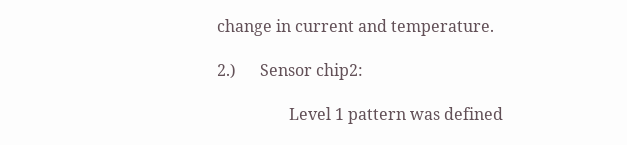change in current and temperature.

2.)      Sensor chip2:

                  Level 1 pattern was defined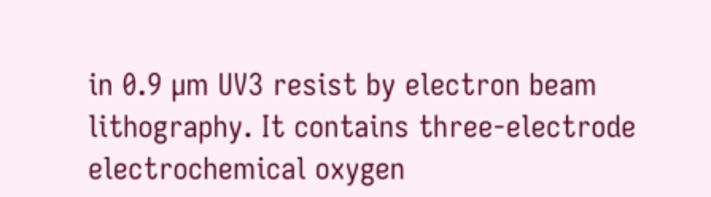in 0.9 µm UV3 resist by electron beam lithography. It contains three-electrode electrochemical oxygen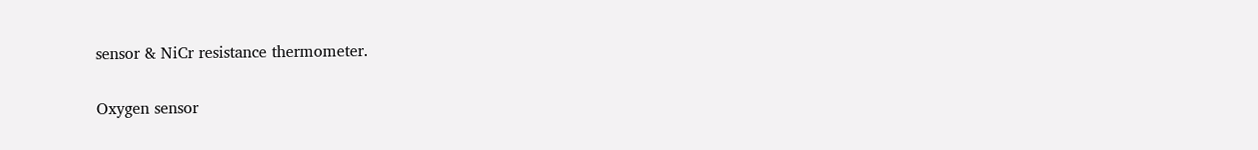sensor & NiCr resistance thermometer.

Oxygen sensor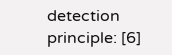detection principle: [6]